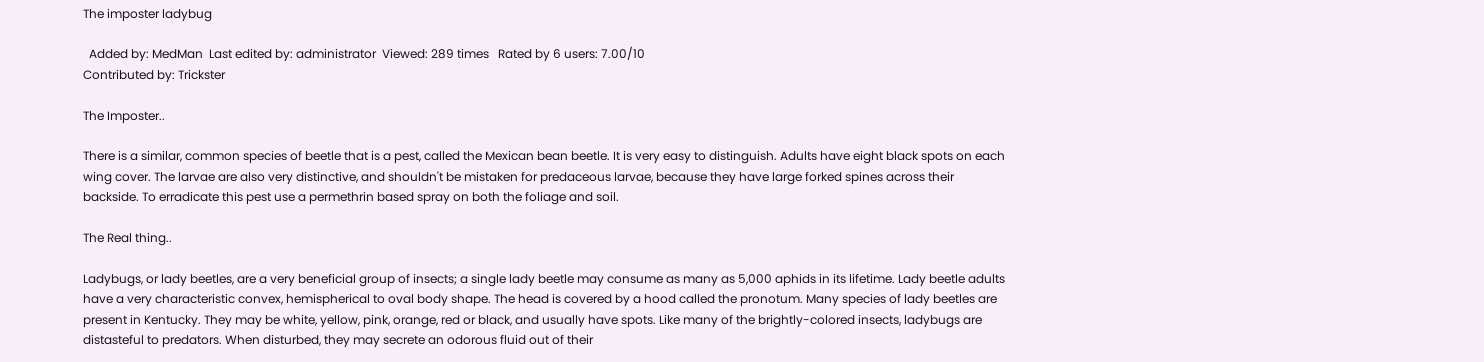The imposter ladybug

  Added by: MedMan  Last edited by: administrator  Viewed: 289 times   Rated by 6 users: 7.00/10
Contributed by: Trickster

The Imposter..

There is a similar, common species of beetle that is a pest, called the Mexican bean beetle. It is very easy to distinguish. Adults have eight black spots on each wing cover. The larvae are also very distinctive, and shouldn't be mistaken for predaceous larvae, because they have large forked spines across their backside. To erradicate this pest use a permethrin based spray on both the foliage and soil.

The Real thing..

Ladybugs, or lady beetles, are a very beneficial group of insects; a single lady beetle may consume as many as 5,000 aphids in its lifetime. Lady beetle adults have a very characteristic convex, hemispherical to oval body shape. The head is covered by a hood called the pronotum. Many species of lady beetles are present in Kentucky. They may be white, yellow, pink, orange, red or black, and usually have spots. Like many of the brightly-colored insects, ladybugs are distasteful to predators. When disturbed, they may secrete an odorous fluid out of their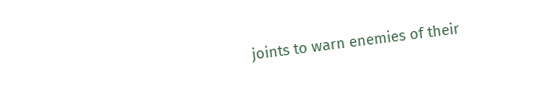joints to warn enemies of their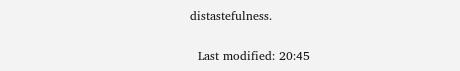distastefulness.

  Last modified: 20:45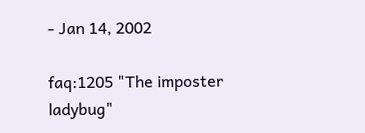- Jan 14, 2002

faq:1205 "The imposter ladybug"